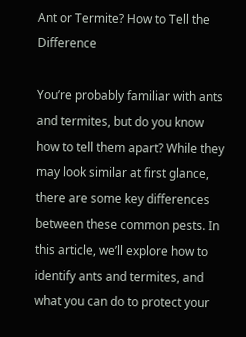Ant or Termite? How to Tell the Difference

You’re probably familiar with ants and termites, but do you know how to tell them apart? While they may look similar at first glance, there are some key differences between these common pests. In this article, we’ll explore how to identify ants and termites, and what you can do to protect your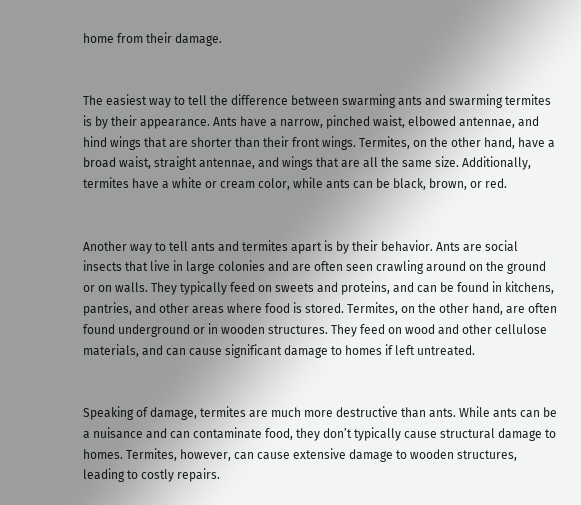home from their damage.


The easiest way to tell the difference between swarming ants and swarming termites is by their appearance. Ants have a narrow, pinched waist, elbowed antennae, and hind wings that are shorter than their front wings. Termites, on the other hand, have a broad waist, straight antennae, and wings that are all the same size. Additionally, termites have a white or cream color, while ants can be black, brown, or red.


Another way to tell ants and termites apart is by their behavior. Ants are social insects that live in large colonies and are often seen crawling around on the ground or on walls. They typically feed on sweets and proteins, and can be found in kitchens, pantries, and other areas where food is stored. Termites, on the other hand, are often found underground or in wooden structures. They feed on wood and other cellulose materials, and can cause significant damage to homes if left untreated.


Speaking of damage, termites are much more destructive than ants. While ants can be a nuisance and can contaminate food, they don’t typically cause structural damage to homes. Termites, however, can cause extensive damage to wooden structures, leading to costly repairs.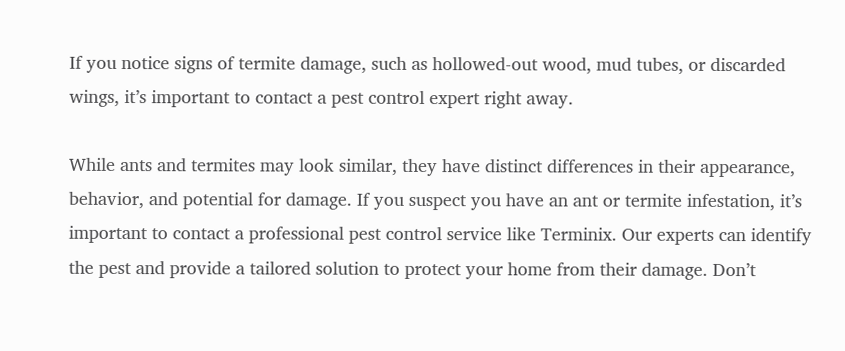If you notice signs of termite damage, such as hollowed-out wood, mud tubes, or discarded wings, it’s important to contact a pest control expert right away.

While ants and termites may look similar, they have distinct differences in their appearance, behavior, and potential for damage. If you suspect you have an ant or termite infestation, it’s important to contact a professional pest control service like Terminix. Our experts can identify the pest and provide a tailored solution to protect your home from their damage. Don’t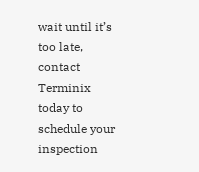wait until it’s too late, contact Terminix today to schedule your inspection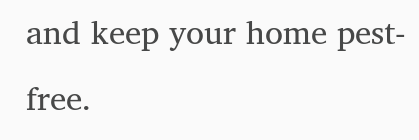and keep your home pest-free.